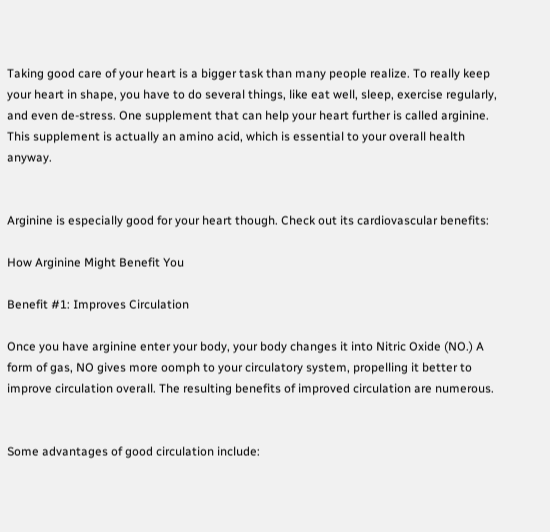Taking good care of your heart is a bigger task than many people realize. To really keep your heart in shape, you have to do several things, like eat well, sleep, exercise regularly, and even de-stress. One supplement that can help your heart further is called arginine. This supplement is actually an amino acid, which is essential to your overall health anyway.


Arginine is especially good for your heart though. Check out its cardiovascular benefits:

How Arginine Might Benefit You

Benefit #1: Improves Circulation

Once you have arginine enter your body, your body changes it into Nitric Oxide (NO.) A form of gas, NO gives more oomph to your circulatory system, propelling it better to improve circulation overall. The resulting benefits of improved circulation are numerous.


Some advantages of good circulation include: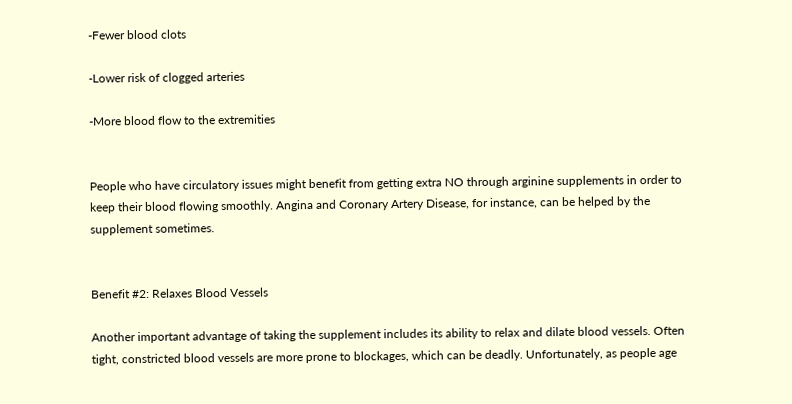-Fewer blood clots

-Lower risk of clogged arteries

-More blood flow to the extremities


People who have circulatory issues might benefit from getting extra NO through arginine supplements in order to keep their blood flowing smoothly. Angina and Coronary Artery Disease, for instance, can be helped by the supplement sometimes.


Benefit #2: Relaxes Blood Vessels

Another important advantage of taking the supplement includes its ability to relax and dilate blood vessels. Often tight, constricted blood vessels are more prone to blockages, which can be deadly. Unfortunately, as people age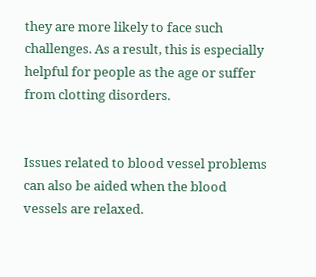they are more likely to face such challenges. As a result, this is especially helpful for people as the age or suffer from clotting disorders.


Issues related to blood vessel problems can also be aided when the blood vessels are relaxed.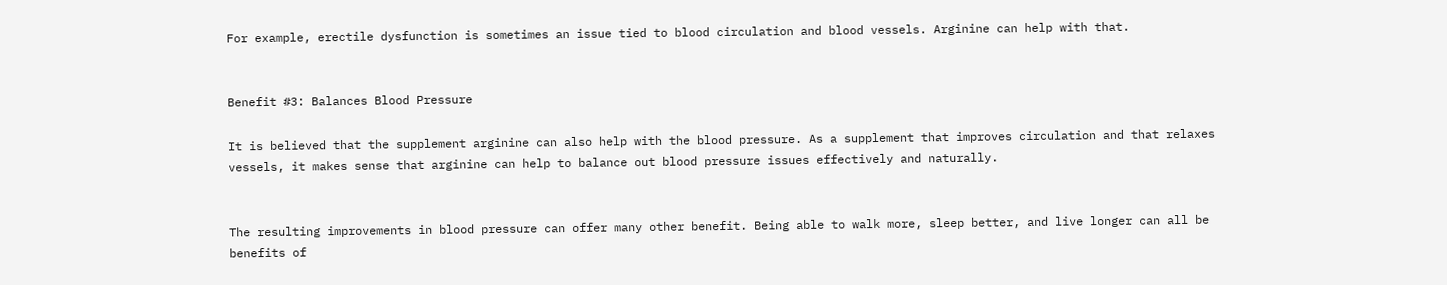For example, erectile dysfunction is sometimes an issue tied to blood circulation and blood vessels. Arginine can help with that.


Benefit #3: Balances Blood Pressure

It is believed that the supplement arginine can also help with the blood pressure. As a supplement that improves circulation and that relaxes vessels, it makes sense that arginine can help to balance out blood pressure issues effectively and naturally.


The resulting improvements in blood pressure can offer many other benefit. Being able to walk more, sleep better, and live longer can all be benefits of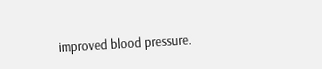improved blood pressure.